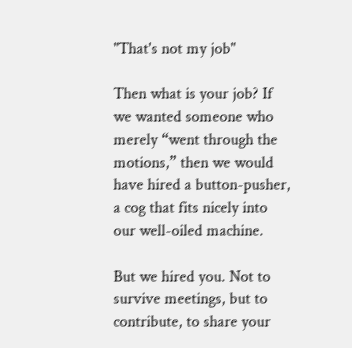"That's not my job"

Then what is your job? If we wanted someone who merely “went through the motions,” then we would have hired a button-pusher, a cog that fits nicely into our well-oiled machine.

But we hired you. Not to survive meetings, but to contribute, to share your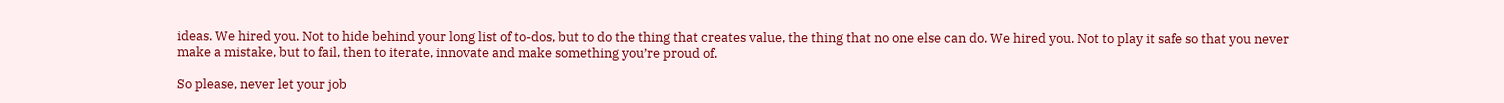ideas. We hired you. Not to hide behind your long list of to-dos, but to do the thing that creates value, the thing that no one else can do. We hired you. Not to play it safe so that you never make a mistake, but to fail, then to iterate, innovate and make something you’re proud of.

So please, never let your job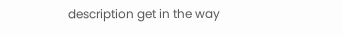description get in the way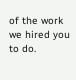of the work we hired you to do.